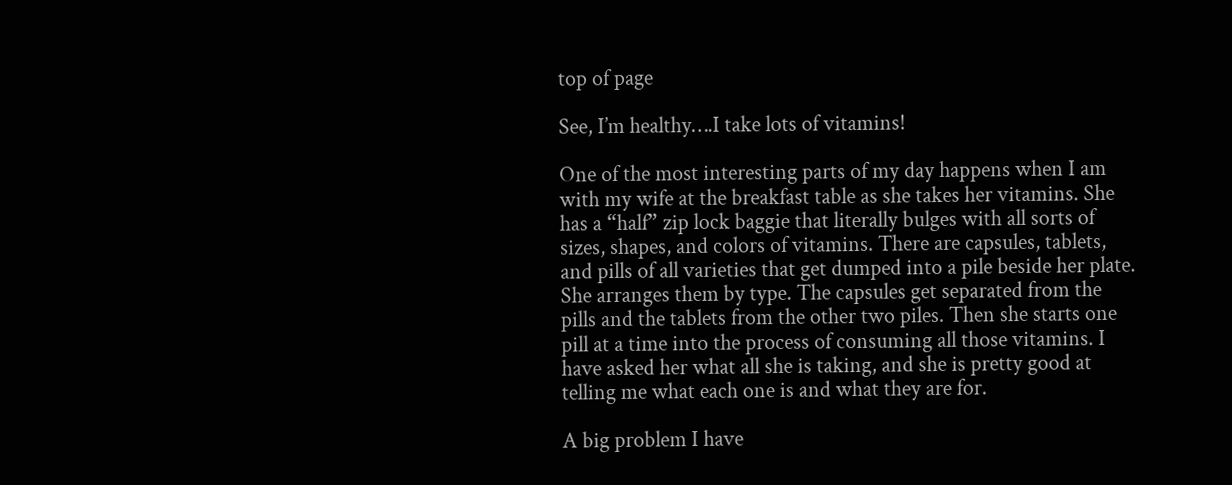top of page

See, I’m healthy….I take lots of vitamins!

One of the most interesting parts of my day happens when I am with my wife at the breakfast table as she takes her vitamins. She has a “half” zip lock baggie that literally bulges with all sorts of sizes, shapes, and colors of vitamins. There are capsules, tablets, and pills of all varieties that get dumped into a pile beside her plate. She arranges them by type. The capsules get separated from the pills and the tablets from the other two piles. Then she starts one pill at a time into the process of consuming all those vitamins. I have asked her what all she is taking, and she is pretty good at telling me what each one is and what they are for.

A big problem I have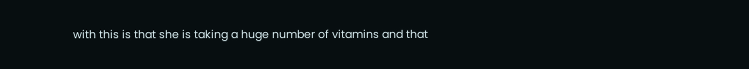with this is that she is taking a huge number of vitamins and that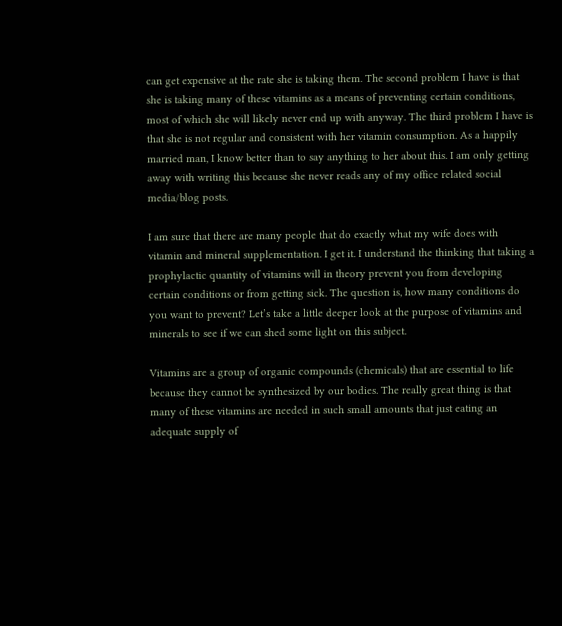can get expensive at the rate she is taking them. The second problem I have is that she is taking many of these vitamins as a means of preventing certain conditions, most of which she will likely never end up with anyway. The third problem I have is that she is not regular and consistent with her vitamin consumption. As a happily married man, I know better than to say anything to her about this. I am only getting away with writing this because she never reads any of my office related social media/blog posts.

I am sure that there are many people that do exactly what my wife does with vitamin and mineral supplementation. I get it. I understand the thinking that taking a prophylactic quantity of vitamins will in theory prevent you from developing certain conditions or from getting sick. The question is, how many conditions do you want to prevent? Let’s take a little deeper look at the purpose of vitamins and minerals to see if we can shed some light on this subject.

Vitamins are a group of organic compounds (chemicals) that are essential to life because they cannot be synthesized by our bodies. The really great thing is that many of these vitamins are needed in such small amounts that just eating an adequate supply of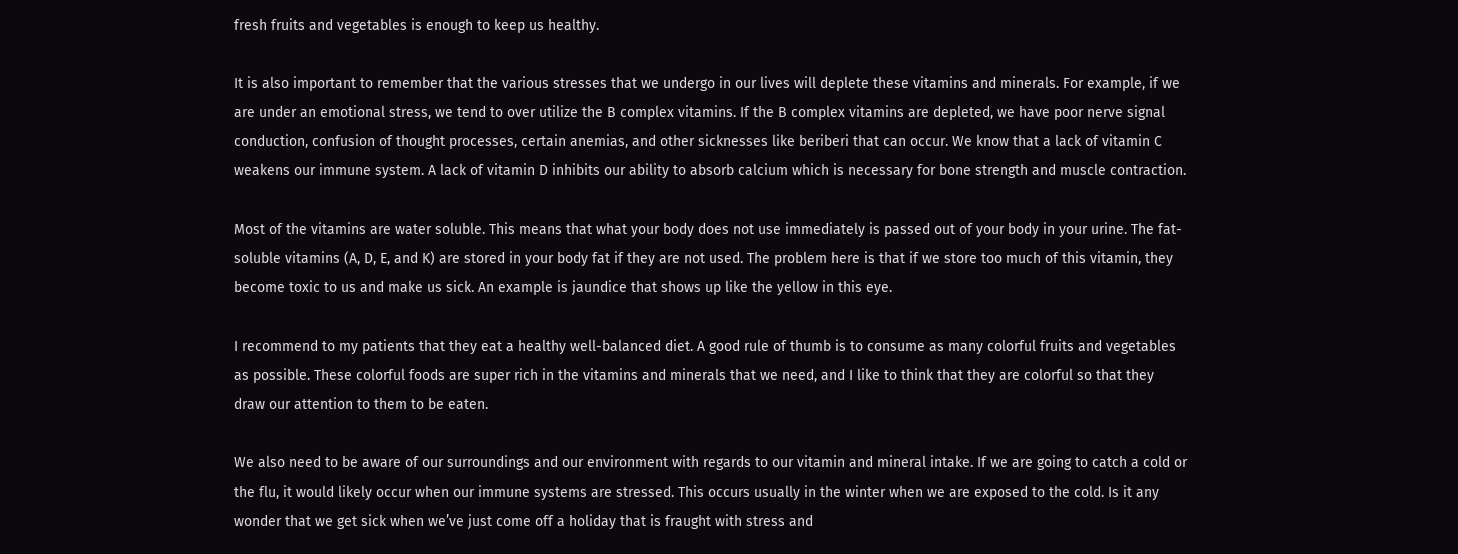fresh fruits and vegetables is enough to keep us healthy.

It is also important to remember that the various stresses that we undergo in our lives will deplete these vitamins and minerals. For example, if we are under an emotional stress, we tend to over utilize the B complex vitamins. If the B complex vitamins are depleted, we have poor nerve signal conduction, confusion of thought processes, certain anemias, and other sicknesses like beriberi that can occur. We know that a lack of vitamin C weakens our immune system. A lack of vitamin D inhibits our ability to absorb calcium which is necessary for bone strength and muscle contraction.

Most of the vitamins are water soluble. This means that what your body does not use immediately is passed out of your body in your urine. The fat-soluble vitamins (A, D, E, and K) are stored in your body fat if they are not used. The problem here is that if we store too much of this vitamin, they become toxic to us and make us sick. An example is jaundice that shows up like the yellow in this eye.

I recommend to my patients that they eat a healthy well-balanced diet. A good rule of thumb is to consume as many colorful fruits and vegetables as possible. These colorful foods are super rich in the vitamins and minerals that we need, and I like to think that they are colorful so that they draw our attention to them to be eaten.

We also need to be aware of our surroundings and our environment with regards to our vitamin and mineral intake. If we are going to catch a cold or the flu, it would likely occur when our immune systems are stressed. This occurs usually in the winter when we are exposed to the cold. Is it any wonder that we get sick when we’ve just come off a holiday that is fraught with stress and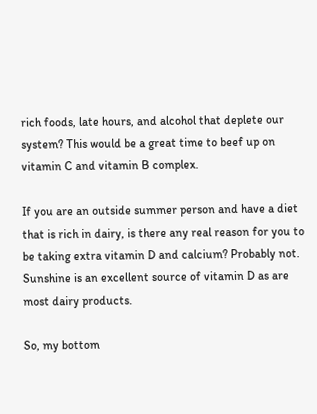rich foods, late hours, and alcohol that deplete our system? This would be a great time to beef up on vitamin C and vitamin B complex.

If you are an outside summer person and have a diet that is rich in dairy, is there any real reason for you to be taking extra vitamin D and calcium? Probably not. Sunshine is an excellent source of vitamin D as are most dairy products.

So, my bottom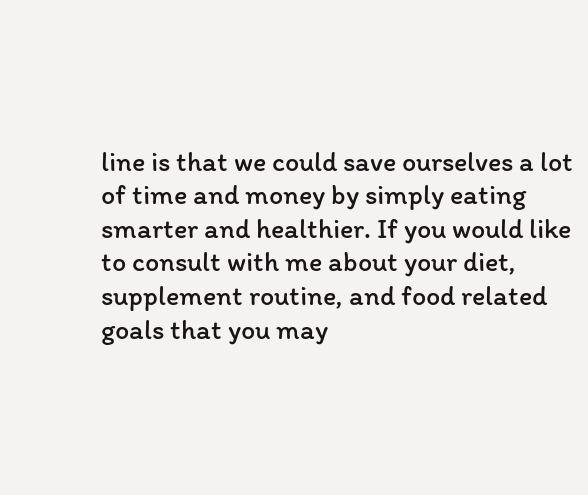line is that we could save ourselves a lot of time and money by simply eating smarter and healthier. If you would like to consult with me about your diet, supplement routine, and food related goals that you may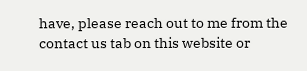have, please reach out to me from the contact us tab on this website or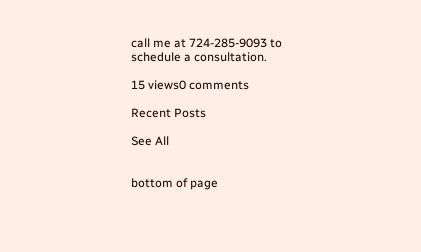call me at 724-285-9093 to schedule a consultation.

15 views0 comments

Recent Posts

See All


bottom of page